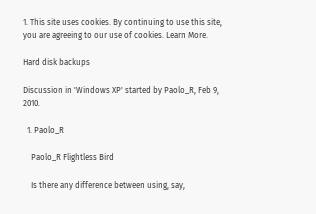1. This site uses cookies. By continuing to use this site, you are agreeing to our use of cookies. Learn More.

Hard disk backups

Discussion in 'Windows XP' started by Paolo_R, Feb 9, 2010.

  1. Paolo_R

    Paolo_R Flightless Bird

    Is there any difference between using, say,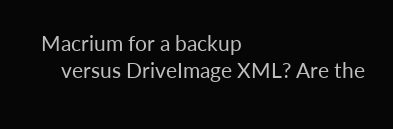Macrium for a backup
    versus DriveImage XML? Are the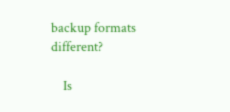backup formats different?

    Is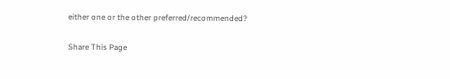either one or the other preferred/recommended?


Share This Page